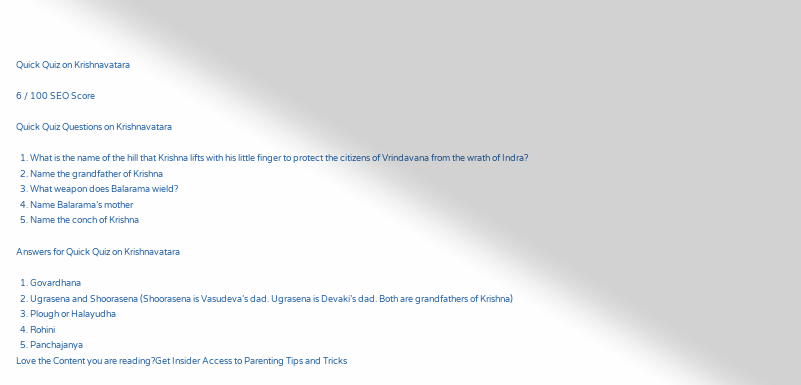Quick Quiz on Krishnavatara

6 / 100 SEO Score

Quick Quiz Questions on Krishnavatara

  1. What is the name of the hill that Krishna lifts with his little finger to protect the citizens of Vrindavana from the wrath of Indra?
  2. Name the grandfather of Krishna
  3. What weapon does Balarama wield?
  4. Name Balarama’s mother
  5. Name the conch of Krishna

Answers for Quick Quiz on Krishnavatara

  1. Govardhana
  2. Ugrasena and Shoorasena (Shoorasena is Vasudeva’s dad. Ugrasena is Devaki’s dad. Both are grandfathers of Krishna)
  3. Plough or Halayudha
  4. Rohini
  5. Panchajanya
Love the Content you are reading?Get Insider Access to Parenting Tips and Tricks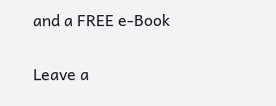and a FREE e-Book

Leave a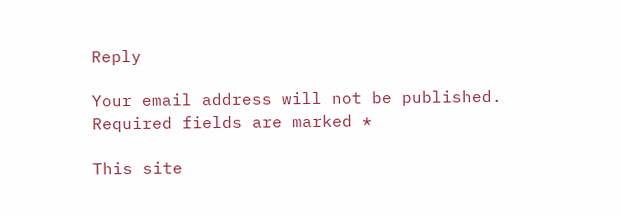Reply

Your email address will not be published. Required fields are marked *

This site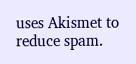uses Akismet to reduce spam.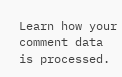Learn how your comment data is processed.